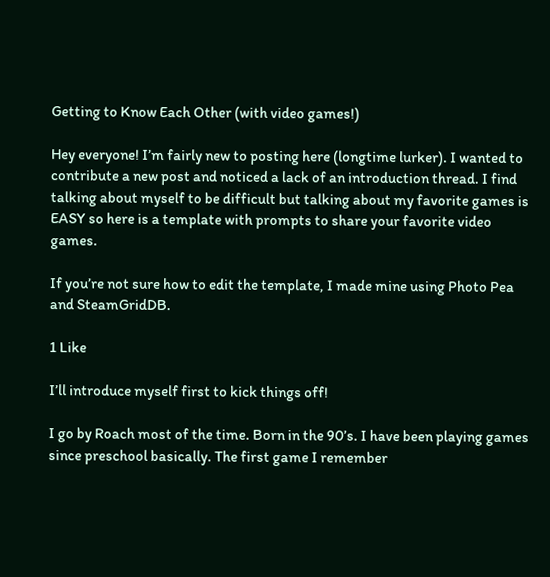Getting to Know Each Other (with video games!)

Hey everyone! I’m fairly new to posting here (longtime lurker). I wanted to contribute a new post and noticed a lack of an introduction thread. I find talking about myself to be difficult but talking about my favorite games is EASY so here is a template with prompts to share your favorite video games.

If you’re not sure how to edit the template, I made mine using Photo Pea and SteamGridDB.

1 Like

I’ll introduce myself first to kick things off!

I go by Roach most of the time. Born in the 90’s. I have been playing games since preschool basically. The first game I remember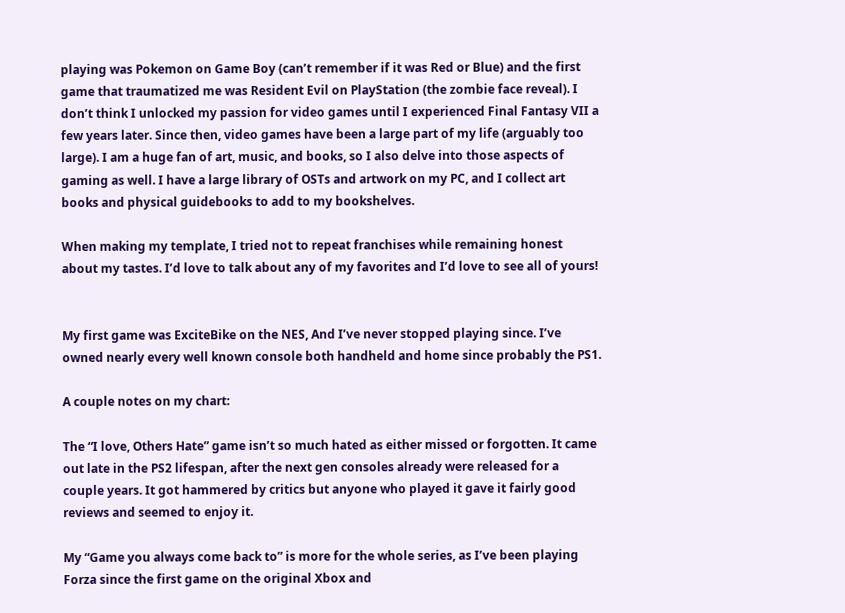playing was Pokemon on Game Boy (can’t remember if it was Red or Blue) and the first game that traumatized me was Resident Evil on PlayStation (the zombie face reveal). I don’t think I unlocked my passion for video games until I experienced Final Fantasy VII a few years later. Since then, video games have been a large part of my life (arguably too large). I am a huge fan of art, music, and books, so I also delve into those aspects of gaming as well. I have a large library of OSTs and artwork on my PC, and I collect art books and physical guidebooks to add to my bookshelves.

When making my template, I tried not to repeat franchises while remaining honest about my tastes. I’d love to talk about any of my favorites and I’d love to see all of yours!


My first game was ExciteBike on the NES, And I’ve never stopped playing since. I’ve owned nearly every well known console both handheld and home since probably the PS1.

A couple notes on my chart:

The “I love, Others Hate” game isn’t so much hated as either missed or forgotten. It came out late in the PS2 lifespan, after the next gen consoles already were released for a couple years. It got hammered by critics but anyone who played it gave it fairly good reviews and seemed to enjoy it.

My “Game you always come back to” is more for the whole series, as I’ve been playing Forza since the first game on the original Xbox and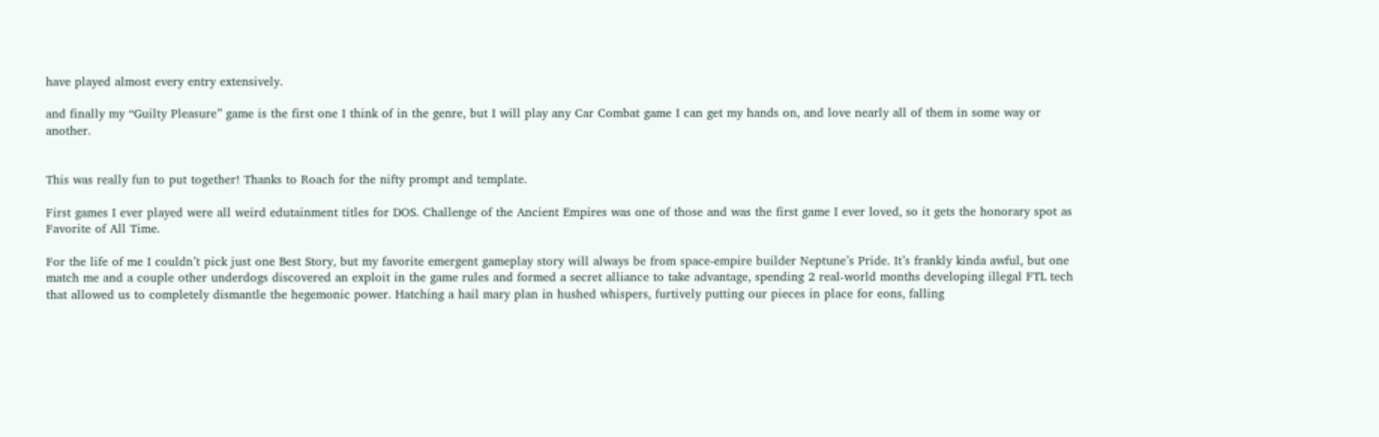have played almost every entry extensively.

and finally my “Guilty Pleasure” game is the first one I think of in the genre, but I will play any Car Combat game I can get my hands on, and love nearly all of them in some way or another.


This was really fun to put together! Thanks to Roach for the nifty prompt and template.

First games I ever played were all weird edutainment titles for DOS. Challenge of the Ancient Empires was one of those and was the first game I ever loved, so it gets the honorary spot as Favorite of All Time.

For the life of me I couldn’t pick just one Best Story, but my favorite emergent gameplay story will always be from space-empire builder Neptune’s Pride. It’s frankly kinda awful, but one match me and a couple other underdogs discovered an exploit in the game rules and formed a secret alliance to take advantage, spending 2 real-world months developing illegal FTL tech that allowed us to completely dismantle the hegemonic power. Hatching a hail mary plan in hushed whispers, furtively putting our pieces in place for eons, falling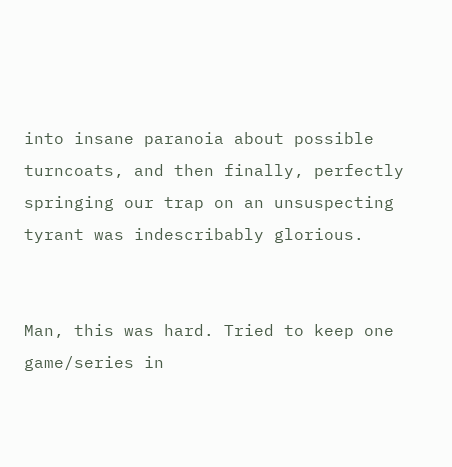into insane paranoia about possible turncoats, and then finally, perfectly springing our trap on an unsuspecting tyrant was indescribably glorious.


Man, this was hard. Tried to keep one game/series in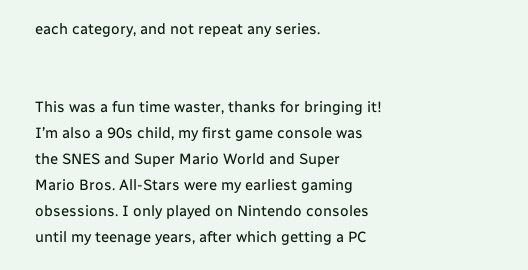each category, and not repeat any series.


This was a fun time waster, thanks for bringing it! I’m also a 90s child, my first game console was the SNES and Super Mario World and Super Mario Bros. All-Stars were my earliest gaming obsessions. I only played on Nintendo consoles until my teenage years, after which getting a PC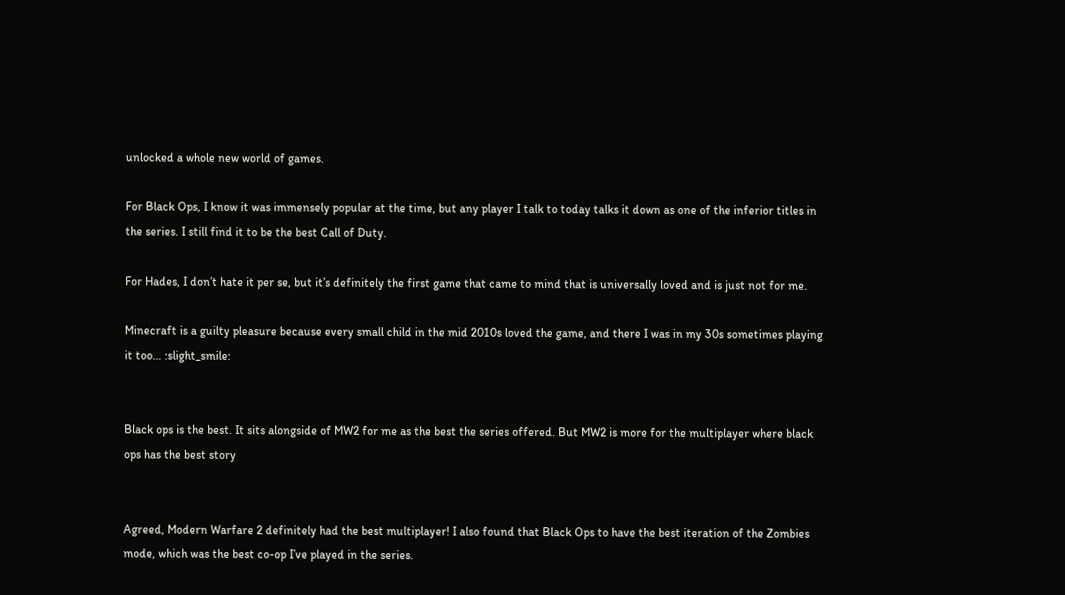unlocked a whole new world of games.

For Black Ops, I know it was immensely popular at the time, but any player I talk to today talks it down as one of the inferior titles in the series. I still find it to be the best Call of Duty.

For Hades, I don’t hate it per se, but it’s definitely the first game that came to mind that is universally loved and is just not for me.

Minecraft is a guilty pleasure because every small child in the mid 2010s loved the game, and there I was in my 30s sometimes playing it too… :slight_smile:


Black ops is the best. It sits alongside of MW2 for me as the best the series offered. But MW2 is more for the multiplayer where black ops has the best story


Agreed, Modern Warfare 2 definitely had the best multiplayer! I also found that Black Ops to have the best iteration of the Zombies mode, which was the best co-op I’ve played in the series.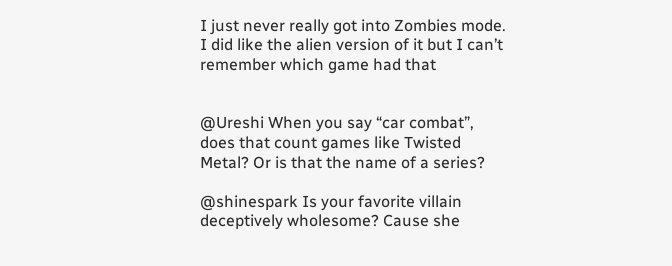I just never really got into Zombies mode. I did like the alien version of it but I can’t remember which game had that


@Ureshi When you say “car combat”, does that count games like Twisted Metal? Or is that the name of a series?

@shinespark Is your favorite villain deceptively wholesome? Cause she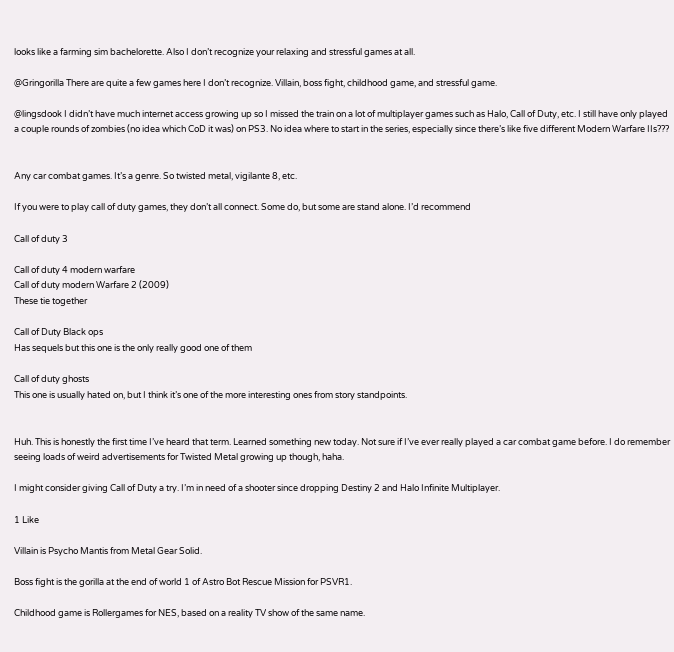looks like a farming sim bachelorette. Also I don’t recognize your relaxing and stressful games at all.

@Gringorilla There are quite a few games here I don’t recognize. Villain, boss fight, childhood game, and stressful game.

@lingsdook I didn’t have much internet access growing up so I missed the train on a lot of multiplayer games such as Halo, Call of Duty, etc. I still have only played a couple rounds of zombies (no idea which CoD it was) on PS3. No idea where to start in the series, especially since there’s like five different Modern Warfare IIs???


Any car combat games. It’s a genre. So twisted metal, vigilante 8, etc.

If you were to play call of duty games, they don’t all connect. Some do, but some are stand alone. I’d recommend

Call of duty 3

Call of duty 4 modern warfare
Call of duty modern Warfare 2 (2009)
These tie together

Call of Duty Black ops
Has sequels but this one is the only really good one of them

Call of duty ghosts
This one is usually hated on, but I think it’s one of the more interesting ones from story standpoints.


Huh. This is honestly the first time I’ve heard that term. Learned something new today. Not sure if I’ve ever really played a car combat game before. I do remember seeing loads of weird advertisements for Twisted Metal growing up though, haha.

I might consider giving Call of Duty a try. I’m in need of a shooter since dropping Destiny 2 and Halo Infinite Multiplayer.

1 Like

Villain is Psycho Mantis from Metal Gear Solid.

Boss fight is the gorilla at the end of world 1 of Astro Bot Rescue Mission for PSVR1.

Childhood game is Rollergames for NES, based on a reality TV show of the same name.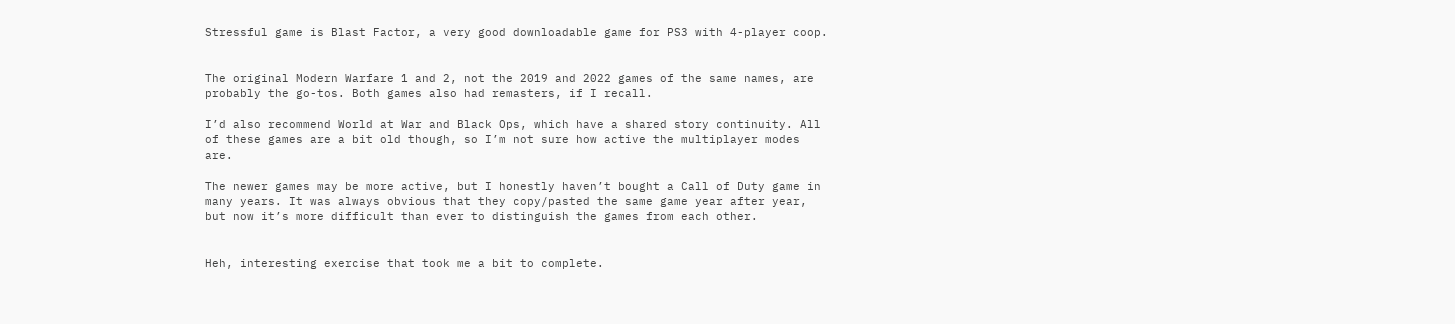Stressful game is Blast Factor, a very good downloadable game for PS3 with 4-player coop.


The original Modern Warfare 1 and 2, not the 2019 and 2022 games of the same names, are probably the go-tos. Both games also had remasters, if I recall.

I’d also recommend World at War and Black Ops, which have a shared story continuity. All of these games are a bit old though, so I’m not sure how active the multiplayer modes are.

The newer games may be more active, but I honestly haven’t bought a Call of Duty game in many years. It was always obvious that they copy/pasted the same game year after year, but now it’s more difficult than ever to distinguish the games from each other.


Heh, interesting exercise that took me a bit to complete.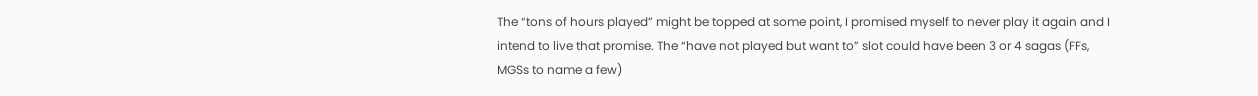The “tons of hours played” might be topped at some point, I promised myself to never play it again and I intend to live that promise. The “have not played but want to” slot could have been 3 or 4 sagas (FFs, MGSs to name a few)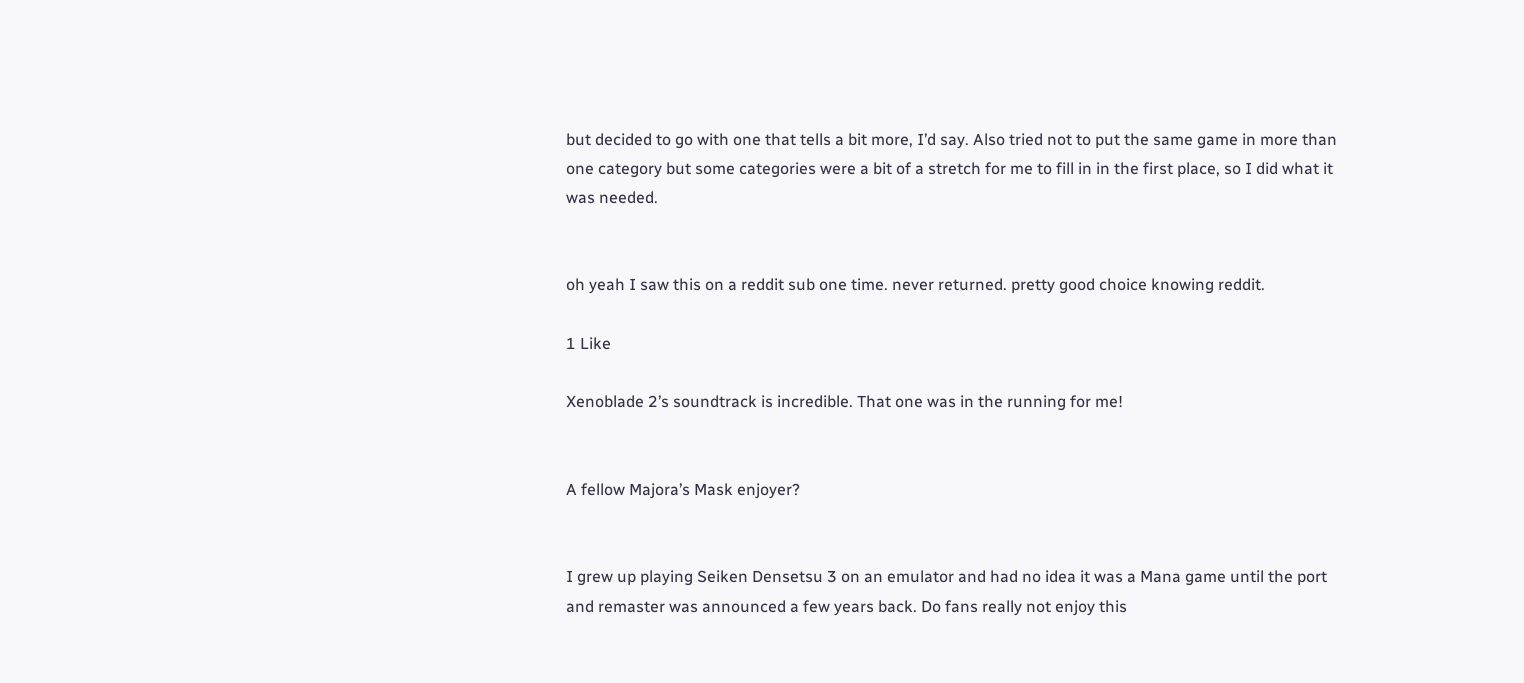but decided to go with one that tells a bit more, I’d say. Also tried not to put the same game in more than one category but some categories were a bit of a stretch for me to fill in in the first place, so I did what it was needed.


oh yeah I saw this on a reddit sub one time. never returned. pretty good choice knowing reddit.

1 Like

Xenoblade 2’s soundtrack is incredible. That one was in the running for me!


A fellow Majora’s Mask enjoyer?


I grew up playing Seiken Densetsu 3 on an emulator and had no idea it was a Mana game until the port and remaster was announced a few years back. Do fans really not enjoy this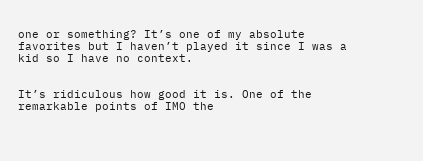one or something? It’s one of my absolute favorites but I haven’t played it since I was a kid so I have no context.


It’s ridiculous how good it is. One of the remarkable points of IMO the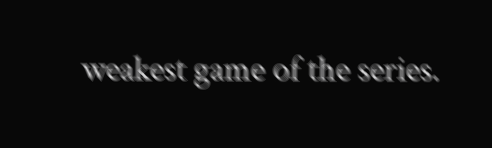weakest game of the series.